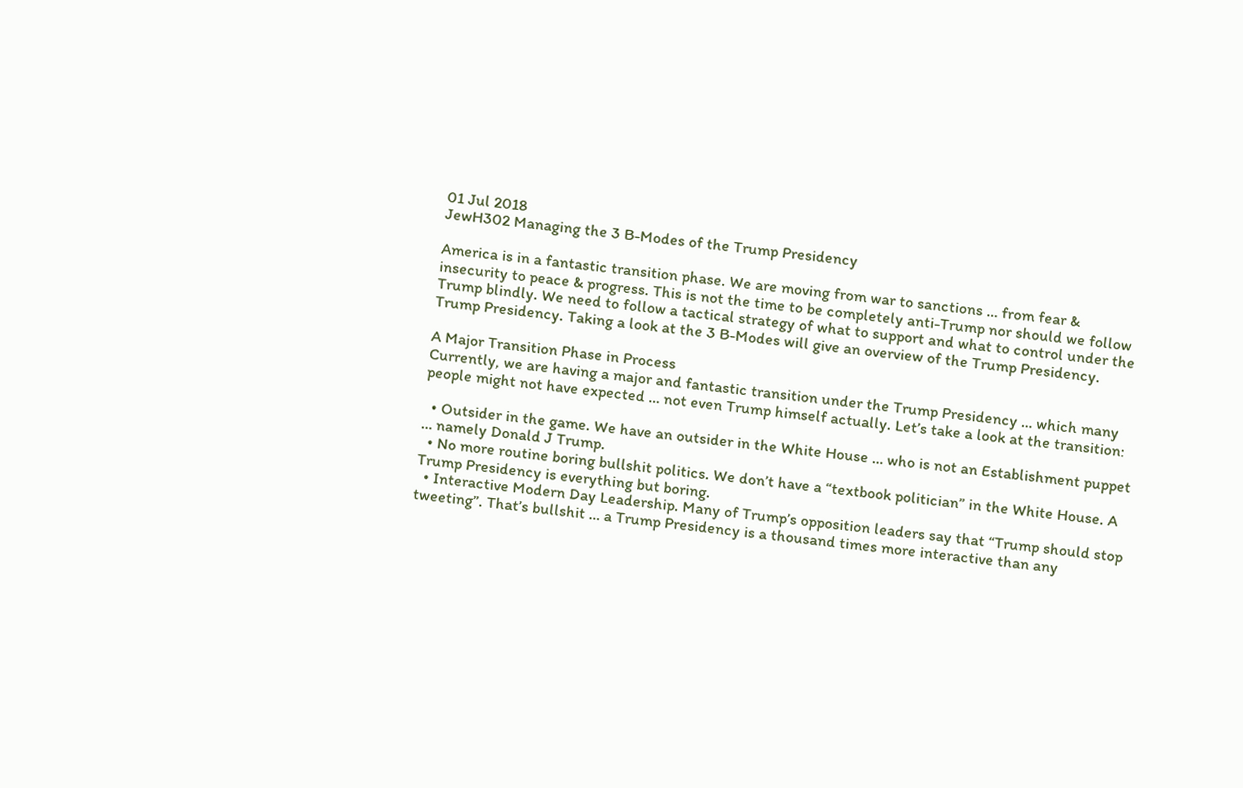01 Jul 2018
JewH302 Managing the 3 B-Modes of the Trump Presidency

America is in a fantastic transition phase. We are moving from war to sanctions … from fear & insecurity to peace & progress. This is not the time to be completely anti-Trump nor should we follow Trump blindly. We need to follow a tactical strategy of what to support and what to control under the Trump Presidency. Taking a look at the 3 B-Modes will give an overview of the Trump Presidency.

A Major Transition Phase in Process
Currently, we are having a major and fantastic transition under the Trump Presidency … which many people might not have expected … not even Trump himself actually. Let’s take a look at the transition:

  • Outsider in the game. We have an outsider in the White House … who is not an Establishment puppet … namely Donald J Trump.
  • No more routine boring bullshit politics. We don’t have a “textbook politician” in the White House. A Trump Presidency is everything but boring.
  • Interactive Modern Day Leadership. Many of Trump’s opposition leaders say that “Trump should stop tweeting”. That’s bullshit … a Trump Presidency is a thousand times more interactive than any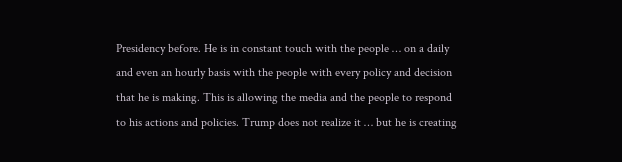Presidency before. He is in constant touch with the people … on a daily and even an hourly basis with the people with every policy and decision that he is making. This is allowing the media and the people to respond to his actions and policies. Trump does not realize it … but he is creating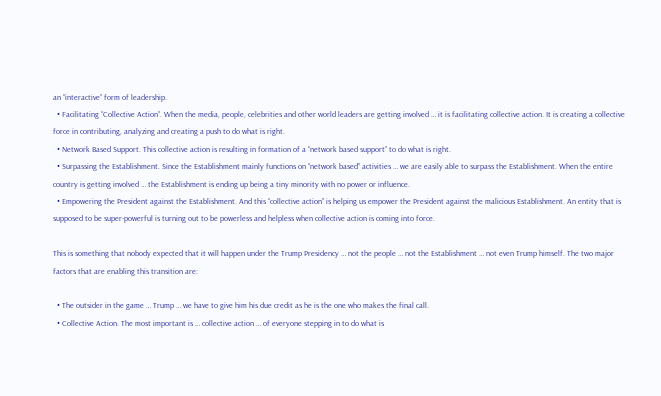an “interactive” form of leadership.
  • Facilitating “Collective Action”. When the media, people, celebrities and other world leaders are getting involved … it is facilitating collective action. It is creating a collective force in contributing, analyzing and creating a push to do what is right.
  • Network Based Support. This collective action is resulting in formation of a “network based support” to do what is right.
  • Surpassing the Establishment. Since the Establishment mainly functions on “network based” activities … we are easily able to surpass the Establishment. When the entire country is getting involved … the Establishment is ending up being a tiny minority with no power or influence.
  • Empowering the President against the Establishment. And this “collective action” is helping us empower the President against the malicious Establishment. An entity that is supposed to be super-powerful is turning out to be powerless and helpless when collective action is coming into force.

This is something that nobody expected that it will happen under the Trump Presidency … not the people … not the Establishment … not even Trump himself. The two major factors that are enabling this transition are:

  • The outsider in the game … Trump … we have to give him his due credit as he is the one who makes the final call.
  • Collective Action. The most important is … collective action … of everyone stepping in to do what is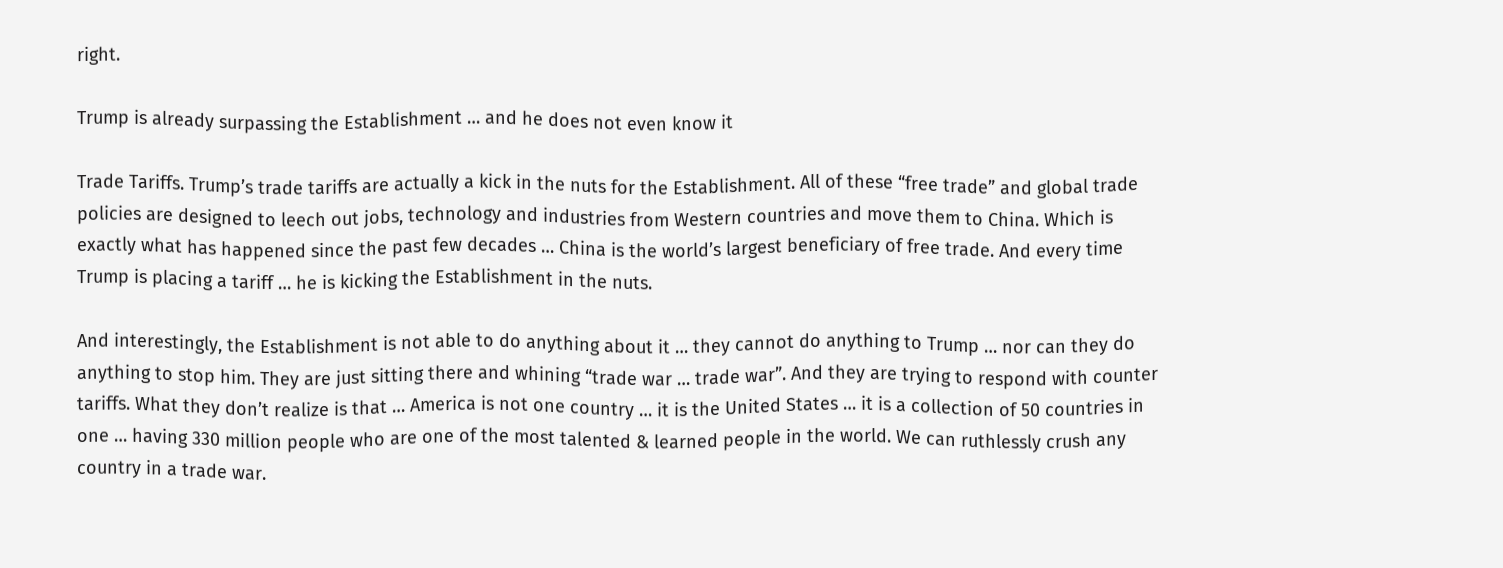right.

Trump is already surpassing the Establishment … and he does not even know it

Trade Tariffs. Trump’s trade tariffs are actually a kick in the nuts for the Establishment. All of these “free trade” and global trade policies are designed to leech out jobs, technology and industries from Western countries and move them to China. Which is exactly what has happened since the past few decades … China is the world’s largest beneficiary of free trade. And every time Trump is placing a tariff … he is kicking the Establishment in the nuts.

And interestingly, the Establishment is not able to do anything about it … they cannot do anything to Trump … nor can they do anything to stop him. They are just sitting there and whining “trade war … trade war”. And they are trying to respond with counter tariffs. What they don’t realize is that … America is not one country … it is the United States … it is a collection of 50 countries in one … having 330 million people who are one of the most talented & learned people in the world. We can ruthlessly crush any country in a trade war.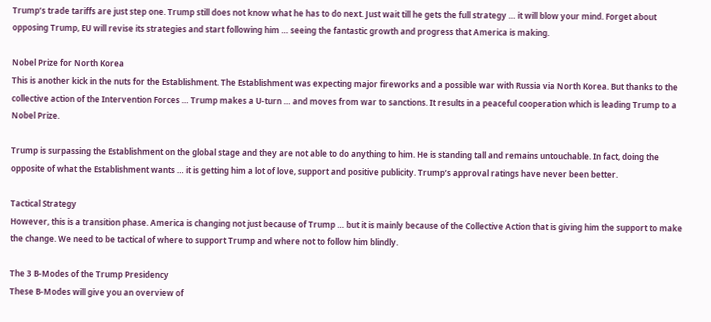Trump’s trade tariffs are just step one. Trump still does not know what he has to do next. Just wait till he gets the full strategy … it will blow your mind. Forget about opposing Trump, EU will revise its strategies and start following him … seeing the fantastic growth and progress that America is making.

Nobel Prize for North Korea
This is another kick in the nuts for the Establishment. The Establishment was expecting major fireworks and a possible war with Russia via North Korea. But thanks to the collective action of the Intervention Forces … Trump makes a U-turn … and moves from war to sanctions. It results in a peaceful cooperation which is leading Trump to a Nobel Prize.

Trump is surpassing the Establishment on the global stage and they are not able to do anything to him. He is standing tall and remains untouchable. In fact, doing the opposite of what the Establishment wants … it is getting him a lot of love, support and positive publicity. Trump’s approval ratings have never been better.

Tactical Strategy
However, this is a transition phase. America is changing not just because of Trump … but it is mainly because of the Collective Action that is giving him the support to make the change. We need to be tactical of where to support Trump and where not to follow him blindly.

The 3 B-Modes of the Trump Presidency
These B-Modes will give you an overview of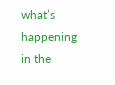what’s happening in the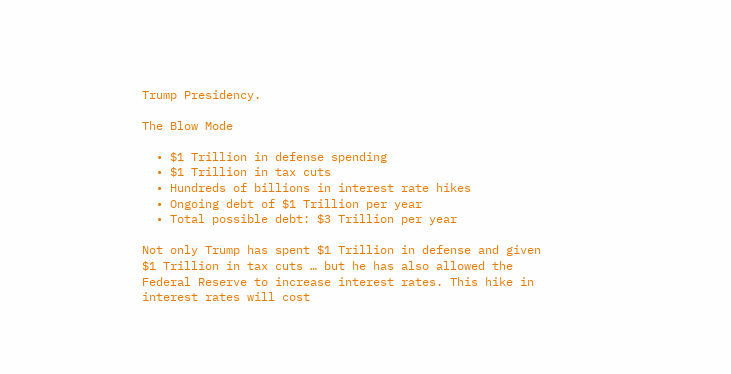Trump Presidency.

The Blow Mode

  • $1 Trillion in defense spending
  • $1 Trillion in tax cuts
  • Hundreds of billions in interest rate hikes
  • Ongoing debt of $1 Trillion per year
  • Total possible debt: $3 Trillion per year

Not only Trump has spent $1 Trillion in defense and given $1 Trillion in tax cuts … but he has also allowed the Federal Reserve to increase interest rates. This hike in interest rates will cost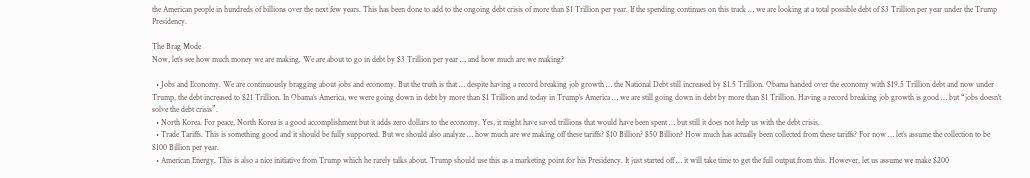the American people in hundreds of billions over the next few years. This has been done to add to the ongoing debt crisis of more than $1 Trillion per year. If the spending continues on this track … we are looking at a total possible debt of $3 Trillion per year under the Trump Presidency.

The Brag Mode
Now, let’s see how much money we are making. We are about to go in debt by $3 Trillion per year … and how much are we making?

  • Jobs and Economy. We are continuously bragging about jobs and economy. But the truth is that … despite having a record breaking job growth … the National Debt still increased by $1.5 Trillion. Obama handed over the economy with $19.5 Trillion debt and now under Trump, the debt increased to $21 Trillion. In Obama’s America, we were going down in debt by more than $1 Trillion and today in Trump’s America … we are still going down in debt by more than $1 Trillion. Having a record breaking job growth is good … but “jobs doesn’t solve the debt crisis”.
  • North Korea. For peace, North Korea is a good accomplishment but it adds zero dollars to the economy. Yes, it might have saved trillions that would have been spent … but still it does not help us with the debt crisis.
  • Trade Tariffs. This is something good and it should be fully supported. But we should also analyze … how much are we making off these tariffs? $10 Billion? $50 Billion? How much has actually been collected from these tariffs? For now … let’s assume the collection to be $100 Billion per year.
  • American Energy. This is also a nice initiative from Trump which he rarely talks about. Trump should use this as a marketing point for his Presidency. It just started off … it will take time to get the full output from this. However, let us assume we make $200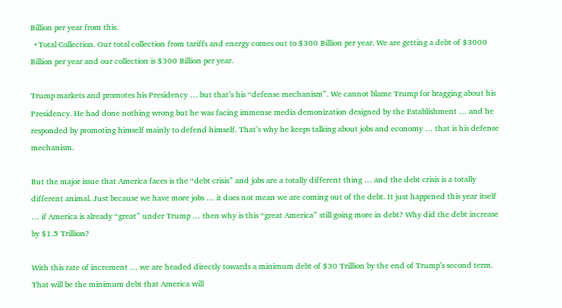Billion per year from this.
  • Total Collection. Our total collection from tariffs and energy comes out to $300 Billion per year. We are getting a debt of $3000 Billion per year and our collection is $300 Billion per year.

Trump markets and promotes his Presidency … but that’s his “defense mechanism”. We cannot blame Trump for bragging about his Presidency. He had done nothing wrong but he was facing immense media demonization designed by the Establishment … and he responded by promoting himself mainly to defend himself. That’s why he keeps talking about jobs and economy … that is his defense mechanism.

But the major issue that America faces is the “debt crisis” and jobs are a totally different thing … and the debt crisis is a totally different animal. Just because we have more jobs … it does not mean we are coming out of the debt. It just happened this year itself … if America is already “great” under Trump … then why is this “great America” still going more in debt? Why did the debt increase by $1.5 Trillion?

With this rate of increment … we are headed directly towards a minimum debt of $30 Trillion by the end of Trump’s second term. That will be the minimum debt that America will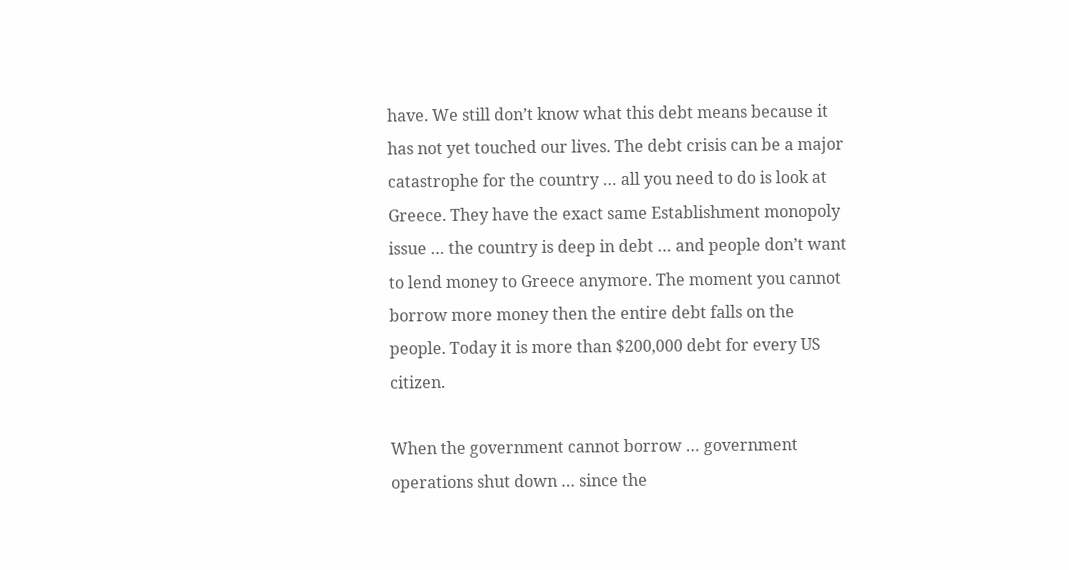have. We still don’t know what this debt means because it has not yet touched our lives. The debt crisis can be a major catastrophe for the country … all you need to do is look at Greece. They have the exact same Establishment monopoly issue … the country is deep in debt … and people don’t want to lend money to Greece anymore. The moment you cannot borrow more money then the entire debt falls on the people. Today it is more than $200,000 debt for every US citizen.

When the government cannot borrow … government operations shut down … since the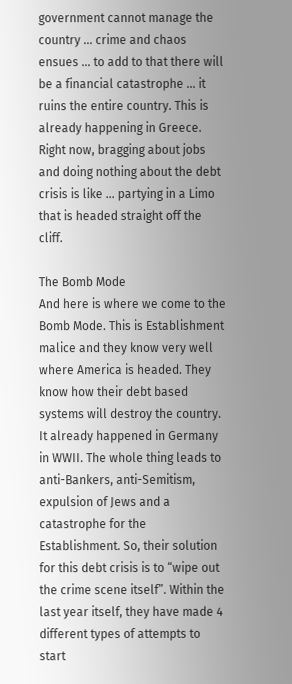government cannot manage the country … crime and chaos ensues … to add to that there will be a financial catastrophe … it ruins the entire country. This is already happening in Greece. Right now, bragging about jobs and doing nothing about the debt crisis is like … partying in a Limo that is headed straight off the cliff.

The Bomb Mode
And here is where we come to the Bomb Mode. This is Establishment malice and they know very well where America is headed. They know how their debt based systems will destroy the country. It already happened in Germany in WWII. The whole thing leads to anti-Bankers, anti-Semitism, expulsion of Jews and a catastrophe for the Establishment. So, their solution for this debt crisis is to “wipe out the crime scene itself”. Within the last year itself, they have made 4 different types of attempts to start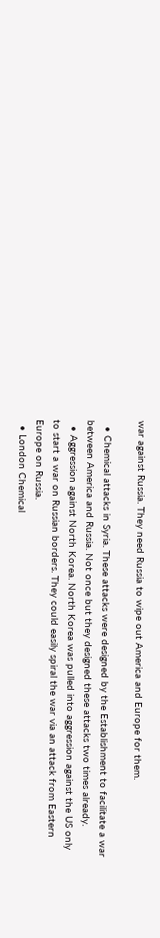war against Russia. They need Russia to wipe out America and Europe for them.

  • Chemical attacks in Syria. These attacks were designed by the Establishment to facilitate a war between America and Russia. Not once but they designed these attacks two times already.
  • Aggression against North Korea. North Korea was pulled into aggression against the US only to start a war on Russian borders. They could easily spiral the war via an attack from Eastern Europe on Russia.
  • London Chemical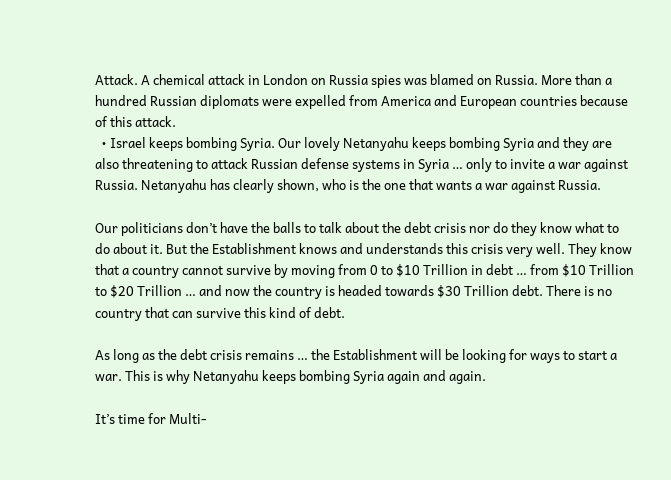Attack. A chemical attack in London on Russia spies was blamed on Russia. More than a hundred Russian diplomats were expelled from America and European countries because of this attack.
  • Israel keeps bombing Syria. Our lovely Netanyahu keeps bombing Syria and they are also threatening to attack Russian defense systems in Syria … only to invite a war against Russia. Netanyahu has clearly shown, who is the one that wants a war against Russia.

Our politicians don’t have the balls to talk about the debt crisis nor do they know what to do about it. But the Establishment knows and understands this crisis very well. They know that a country cannot survive by moving from 0 to $10 Trillion in debt … from $10 Trillion to $20 Trillion … and now the country is headed towards $30 Trillion debt. There is no country that can survive this kind of debt.

As long as the debt crisis remains … the Establishment will be looking for ways to start a war. This is why Netanyahu keeps bombing Syria again and again.

It’s time for Multi-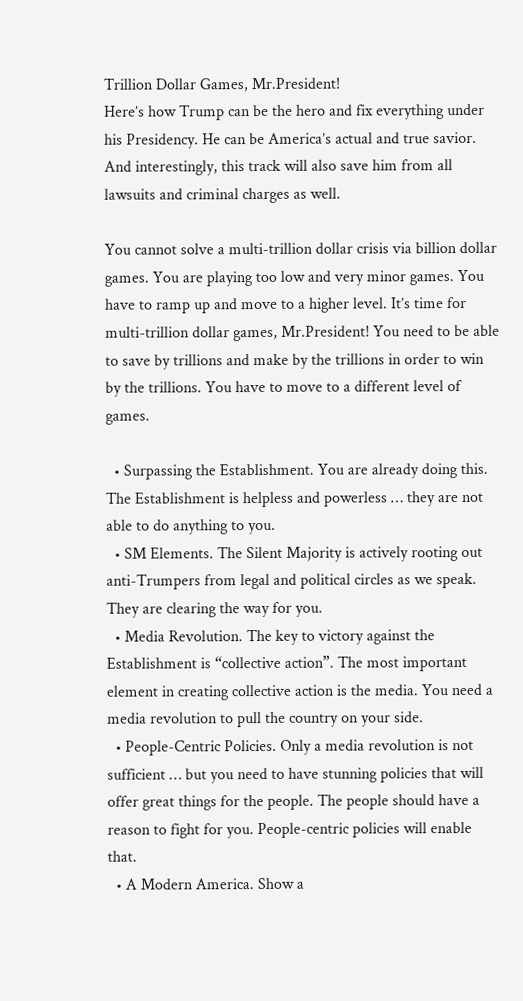Trillion Dollar Games, Mr.President!
Here’s how Trump can be the hero and fix everything under his Presidency. He can be America’s actual and true savior. And interestingly, this track will also save him from all lawsuits and criminal charges as well.

You cannot solve a multi-trillion dollar crisis via billion dollar games. You are playing too low and very minor games. You have to ramp up and move to a higher level. It’s time for multi-trillion dollar games, Mr.President! You need to be able to save by trillions and make by the trillions in order to win by the trillions. You have to move to a different level of games.

  • Surpassing the Establishment. You are already doing this. The Establishment is helpless and powerless … they are not able to do anything to you.
  • SM Elements. The Silent Majority is actively rooting out anti-Trumpers from legal and political circles as we speak. They are clearing the way for you.
  • Media Revolution. The key to victory against the Establishment is “collective action”. The most important element in creating collective action is the media. You need a media revolution to pull the country on your side.
  • People-Centric Policies. Only a media revolution is not sufficient … but you need to have stunning policies that will offer great things for the people. The people should have a reason to fight for you. People-centric policies will enable that.
  • A Modern America. Show a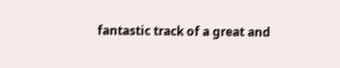fantastic track of a great and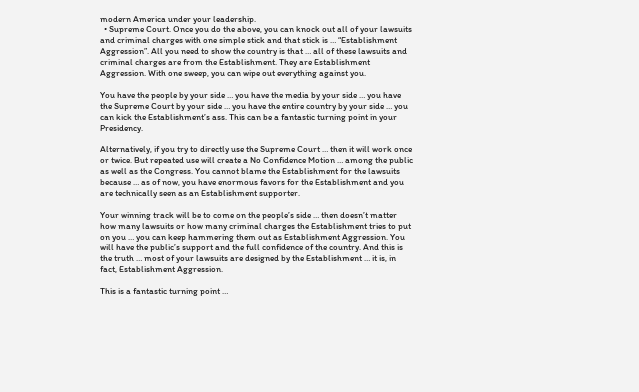modern America under your leadership.
  • Supreme Court. Once you do the above, you can knock out all of your lawsuits and criminal charges with one simple stick and that stick is … “Establishment Aggression”. All you need to show the country is that … all of these lawsuits and criminal charges are from the Establishment. They are Establishment Aggression. With one sweep, you can wipe out everything against you.

You have the people by your side … you have the media by your side … you have the Supreme Court by your side … you have the entire country by your side … you can kick the Establishment’s ass. This can be a fantastic turning point in your Presidency.

Alternatively, if you try to directly use the Supreme Court … then it will work once or twice. But repeated use will create a No Confidence Motion … among the public as well as the Congress. You cannot blame the Establishment for the lawsuits because … as of now, you have enormous favors for the Establishment and you are technically seen as an Establishment supporter.

Your winning track will be to come on the people’s side … then doesn’t matter how many lawsuits or how many criminal charges the Establishment tries to put on you … you can keep hammering them out as Establishment Aggression. You will have the public’s support and the full confidence of the country. And this is the truth … most of your lawsuits are designed by the Establishment … it is, in fact, Establishment Aggression.

This is a fantastic turning point …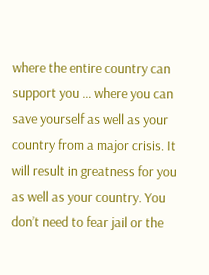where the entire country can support you … where you can save yourself as well as your country from a major crisis. It will result in greatness for you as well as your country. You don’t need to fear jail or the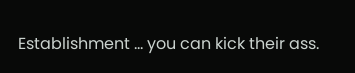Establishment … you can kick their ass.